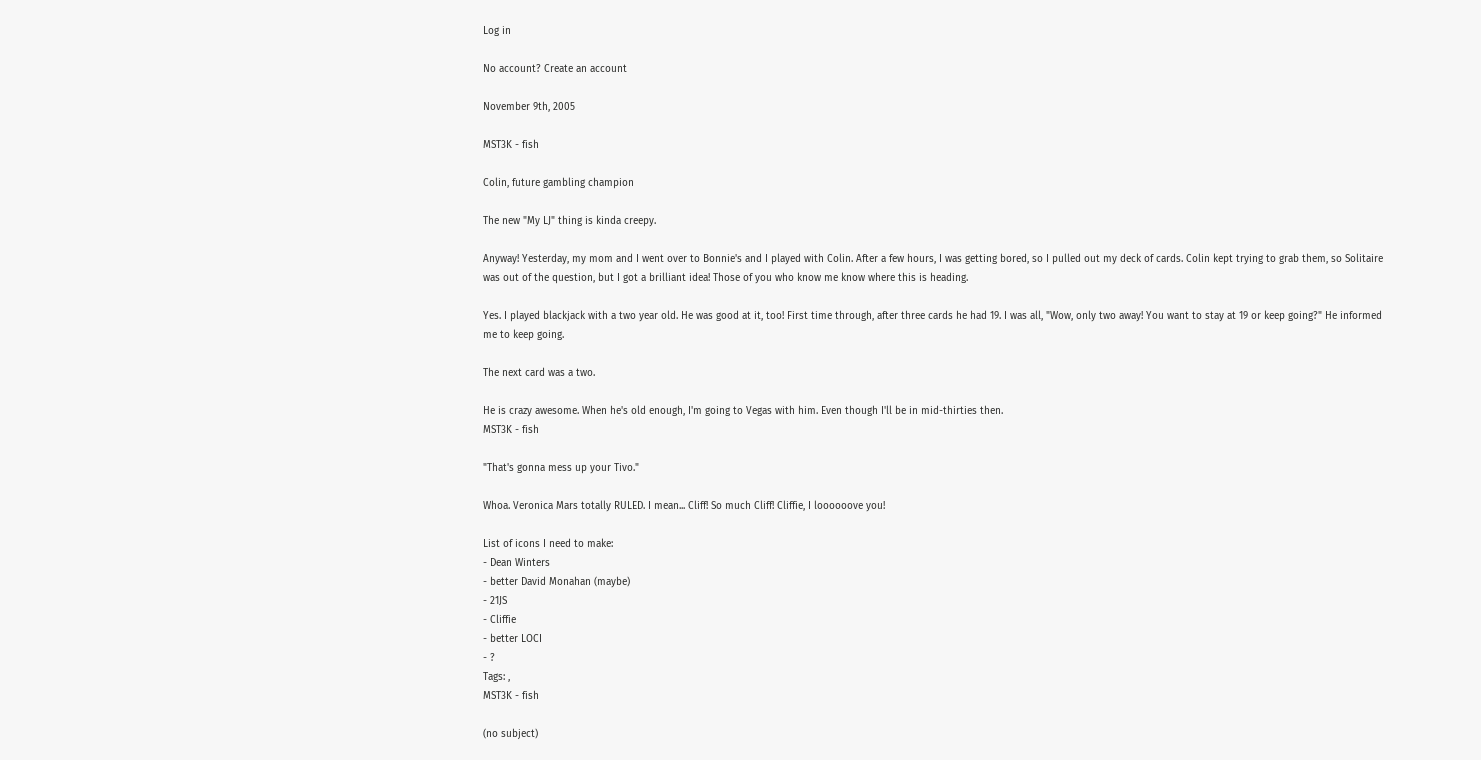Log in

No account? Create an account

November 9th, 2005

MST3K - fish

Colin, future gambling champion

The new "My LJ" thing is kinda creepy.

Anyway! Yesterday, my mom and I went over to Bonnie's and I played with Colin. After a few hours, I was getting bored, so I pulled out my deck of cards. Colin kept trying to grab them, so Solitaire was out of the question, but I got a brilliant idea! Those of you who know me know where this is heading.

Yes. I played blackjack with a two year old. He was good at it, too! First time through, after three cards he had 19. I was all, "Wow, only two away! You want to stay at 19 or keep going?" He informed me to keep going.

The next card was a two.

He is crazy awesome. When he's old enough, I'm going to Vegas with him. Even though I'll be in mid-thirties then.
MST3K - fish

"That's gonna mess up your Tivo."

Whoa. Veronica Mars totally RULED. I mean... Cliff! So much Cliff! Cliffie, I loooooove you!

List of icons I need to make:
- Dean Winters
- better David Monahan (maybe)
- 21JS
- Cliffie
- better LOCI
- ?
Tags: ,
MST3K - fish

(no subject)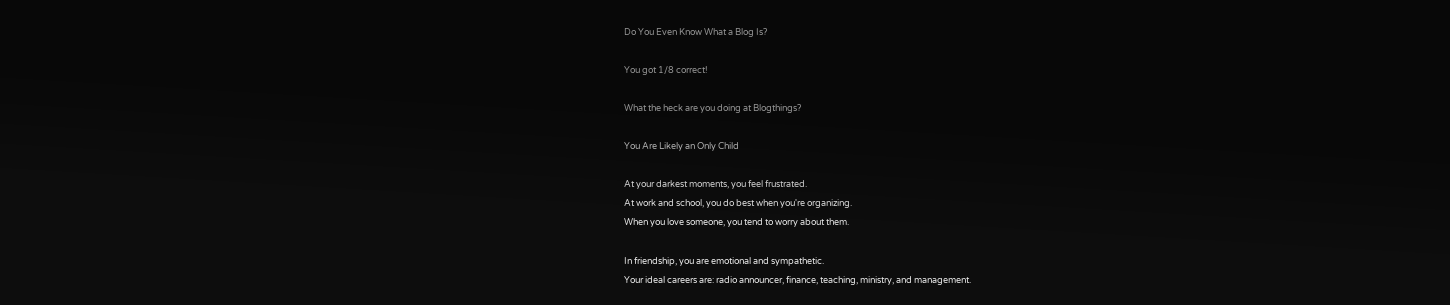Do You Even Know What a Blog Is?

You got 1/8 correct!

What the heck are you doing at Blogthings?

You Are Likely an Only Child

At your darkest moments, you feel frustrated.
At work and school, you do best when you're organizing.
When you love someone, you tend to worry about them.

In friendship, you are emotional and sympathetic.
Your ideal careers are: radio announcer, finance, teaching, ministry, and management.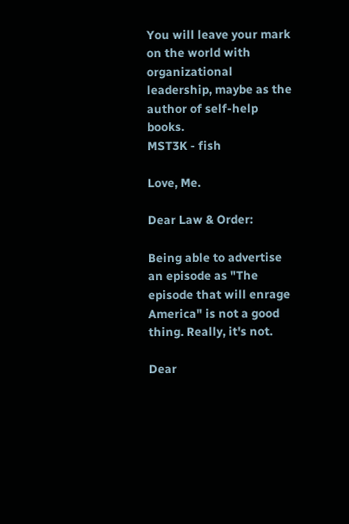You will leave your mark on the world with organizational leadership, maybe as the author of self-help books.
MST3K - fish

Love, Me.

Dear Law & Order:

Being able to advertise an episode as "The episode that will enrage America" is not a good thing. Really, it's not.

Dear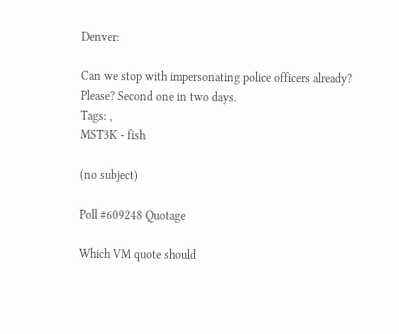Denver:

Can we stop with impersonating police officers already? Please? Second one in two days.
Tags: ,
MST3K - fish

(no subject)

Poll #609248 Quotage

Which VM quote should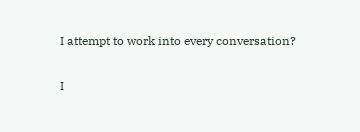I attempt to work into every conversation?

I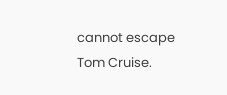cannot escape Tom Cruise.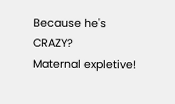Because he's CRAZY?
Maternal expletive!